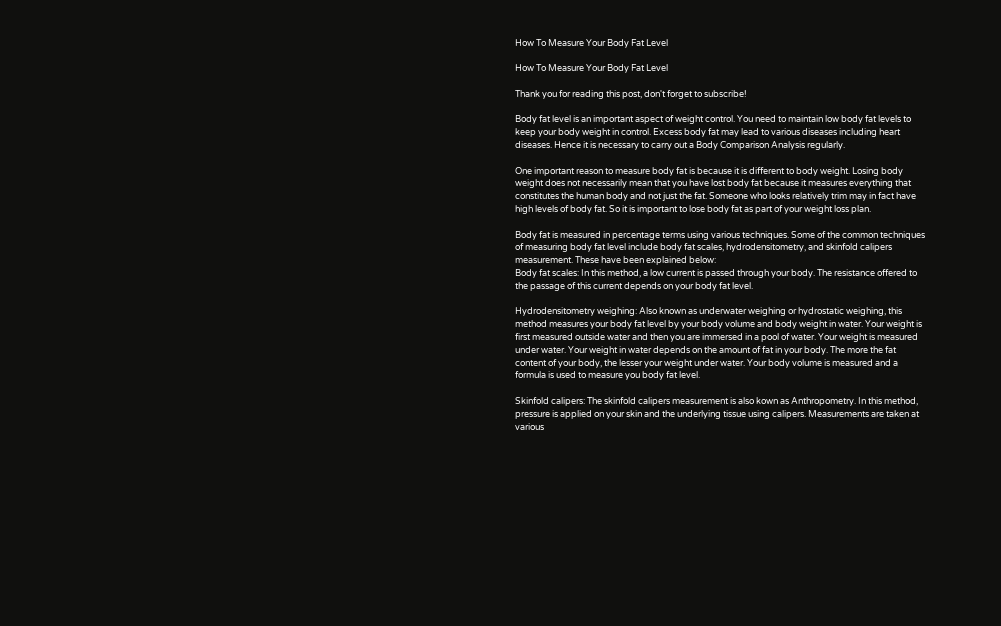How To Measure Your Body Fat Level

How To Measure Your Body Fat Level

Thank you for reading this post, don't forget to subscribe!

Body fat level is an important aspect of weight control. You need to maintain low body fat levels to keep your body weight in control. Excess body fat may lead to various diseases including heart diseases. Hence it is necessary to carry out a Body Comparison Analysis regularly.

One important reason to measure body fat is because it is different to body weight. Losing body weight does not necessarily mean that you have lost body fat because it measures everything that constitutes the human body and not just the fat. Someone who looks relatively trim may in fact have high levels of body fat. So it is important to lose body fat as part of your weight loss plan.

Body fat is measured in percentage terms using various techniques. Some of the common techniques of measuring body fat level include body fat scales, hydrodensitometry, and skinfold calipers measurement. These have been explained below:
Body fat scales: In this method, a low current is passed through your body. The resistance offered to the passage of this current depends on your body fat level.

Hydrodensitometry weighing: Also known as underwater weighing or hydrostatic weighing, this method measures your body fat level by your body volume and body weight in water. Your weight is first measured outside water and then you are immersed in a pool of water. Your weight is measured under water. Your weight in water depends on the amount of fat in your body. The more the fat content of your body, the lesser your weight under water. Your body volume is measured and a formula is used to measure you body fat level.

Skinfold calipers: The skinfold calipers measurement is also kown as Anthropometry. In this method, pressure is applied on your skin and the underlying tissue using calipers. Measurements are taken at various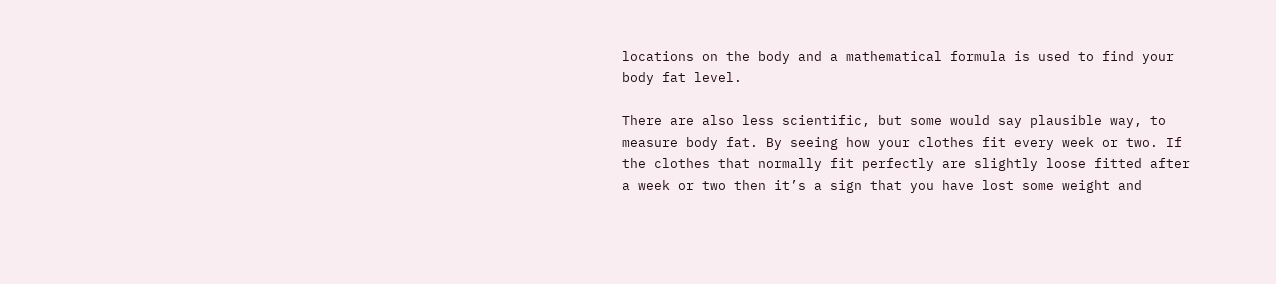locations on the body and a mathematical formula is used to find your body fat level.

There are also less scientific, but some would say plausible way, to measure body fat. By seeing how your clothes fit every week or two. If the clothes that normally fit perfectly are slightly loose fitted after a week or two then it’s a sign that you have lost some weight and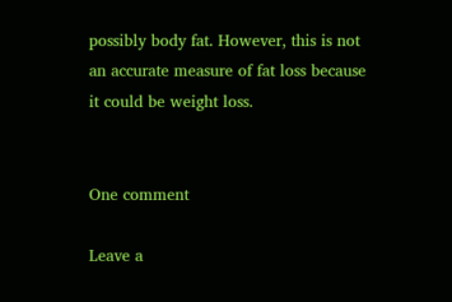possibly body fat. However, this is not an accurate measure of fat loss because it could be weight loss.


One comment

Leave a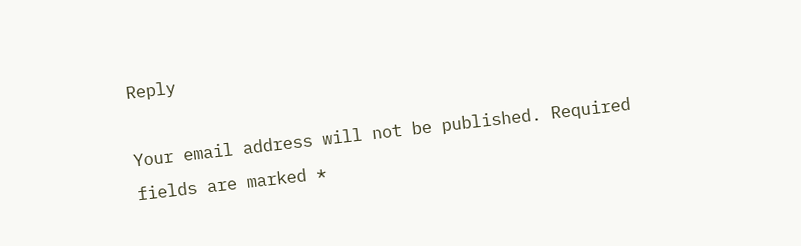Reply

Your email address will not be published. Required fields are marked *